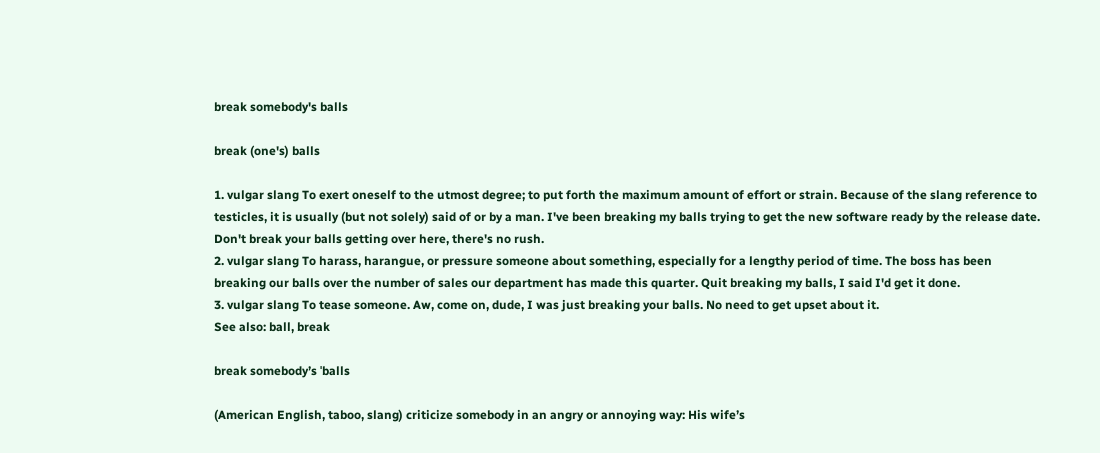break somebody's balls

break (one's) balls

1. vulgar slang To exert oneself to the utmost degree; to put forth the maximum amount of effort or strain. Because of the slang reference to testicles, it is usually (but not solely) said of or by a man. I've been breaking my balls trying to get the new software ready by the release date. Don't break your balls getting over here, there's no rush.
2. vulgar slang To harass, harangue, or pressure someone about something, especially for a lengthy period of time. The boss has been breaking our balls over the number of sales our department has made this quarter. Quit breaking my balls, I said I'd get it done.
3. vulgar slang To tease someone. Aw, come on, dude, I was just breaking your balls. No need to get upset about it.
See also: ball, break

break somebody’s ˈballs

(American English, taboo, slang) criticize somebody in an angry or annoying way: His wife’s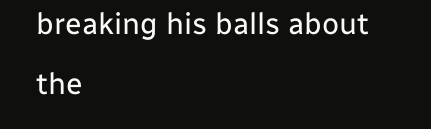breaking his balls about the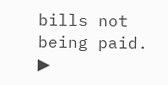bills not being paid. ▶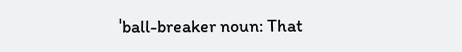ˈball-breaker noun: That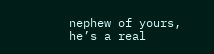nephew of yours, he’s a real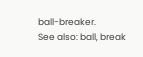ball-breaker.
See also: ball, break